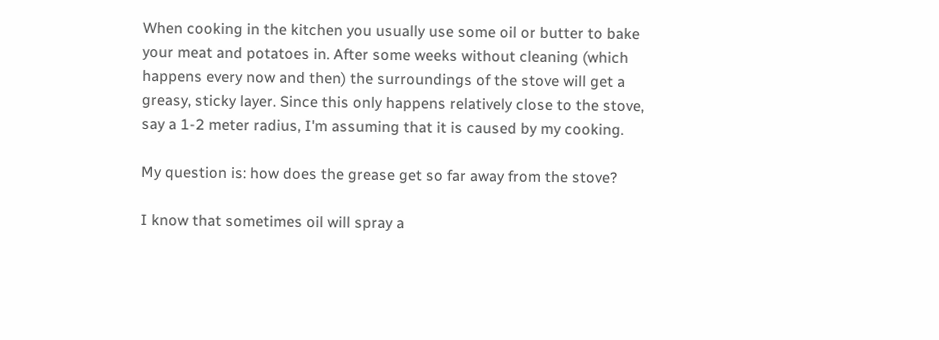When cooking in the kitchen you usually use some oil or butter to bake your meat and potatoes in. After some weeks without cleaning (which happens every now and then) the surroundings of the stove will get a greasy, sticky layer. Since this only happens relatively close to the stove, say a 1-2 meter radius, I'm assuming that it is caused by my cooking.

My question is: how does the grease get so far away from the stove?

I know that sometimes oil will spray a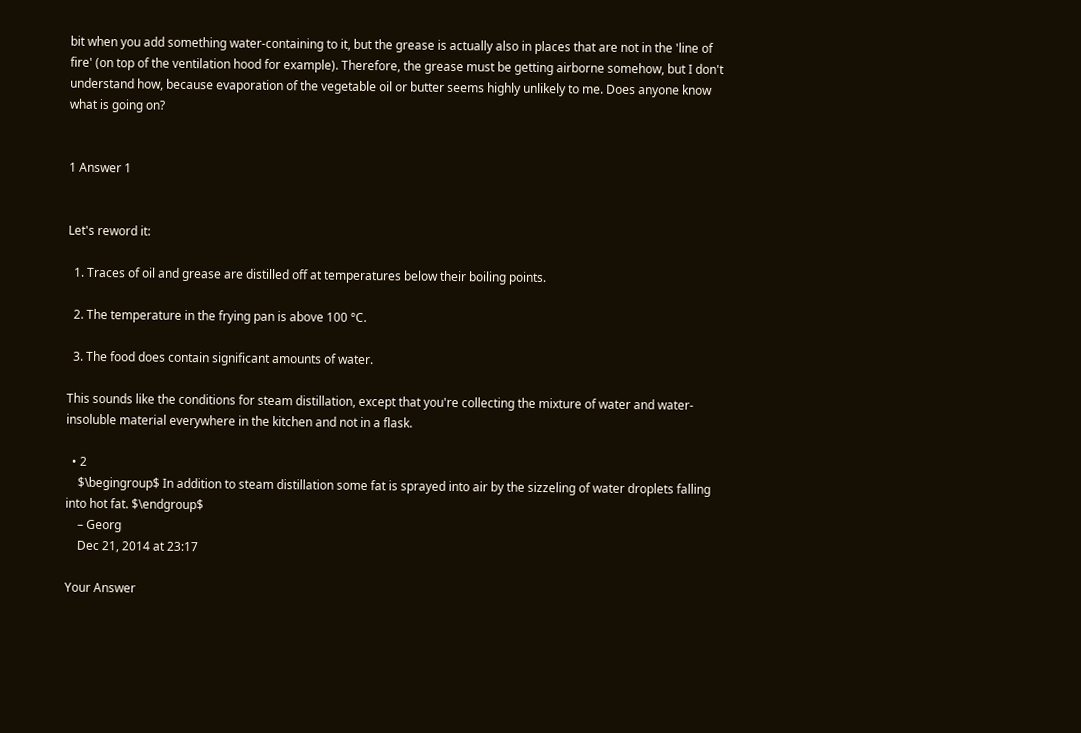bit when you add something water-containing to it, but the grease is actually also in places that are not in the 'line of fire' (on top of the ventilation hood for example). Therefore, the grease must be getting airborne somehow, but I don't understand how, because evaporation of the vegetable oil or butter seems highly unlikely to me. Does anyone know what is going on?


1 Answer 1


Let's reword it:

  1. Traces of oil and grease are distilled off at temperatures below their boiling points.

  2. The temperature in the frying pan is above 100 °C.

  3. The food does contain significant amounts of water.

This sounds like the conditions for steam distillation, except that you're collecting the mixture of water and water-insoluble material everywhere in the kitchen and not in a flask.

  • 2
    $\begingroup$ In addition to steam distillation some fat is sprayed into air by the sizzeling of water droplets falling into hot fat. $\endgroup$
    – Georg
    Dec 21, 2014 at 23:17

Your Answer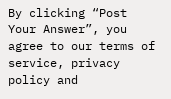By clicking “Post Your Answer”, you agree to our terms of service, privacy policy and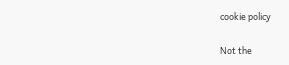cookie policy

Not the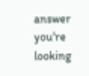answer you're looking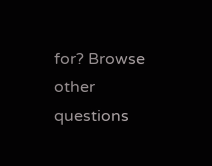for? Browse other questions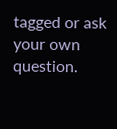tagged or ask your own question.